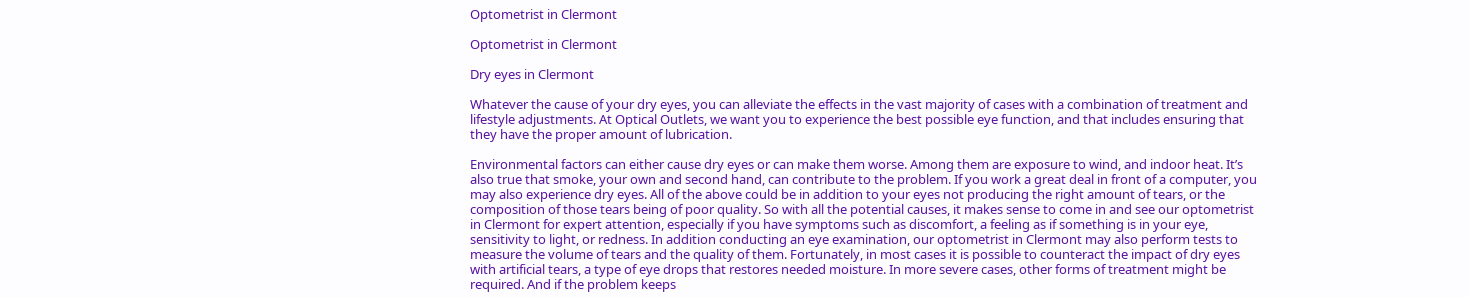Optometrist in Clermont

Optometrist in Clermont

Dry eyes in Clermont

Whatever the cause of your dry eyes, you can alleviate the effects in the vast majority of cases with a combination of treatment and lifestyle adjustments. At Optical Outlets, we want you to experience the best possible eye function, and that includes ensuring that they have the proper amount of lubrication.

Environmental factors can either cause dry eyes or can make them worse. Among them are exposure to wind, and indoor heat. It’s also true that smoke, your own and second hand, can contribute to the problem. If you work a great deal in front of a computer, you may also experience dry eyes. All of the above could be in addition to your eyes not producing the right amount of tears, or the composition of those tears being of poor quality. So with all the potential causes, it makes sense to come in and see our optometrist in Clermont for expert attention, especially if you have symptoms such as discomfort, a feeling as if something is in your eye, sensitivity to light, or redness. In addition conducting an eye examination, our optometrist in Clermont may also perform tests to measure the volume of tears and the quality of them. Fortunately, in most cases it is possible to counteract the impact of dry eyes with artificial tears, a type of eye drops that restores needed moisture. In more severe cases, other forms of treatment might be required. And if the problem keeps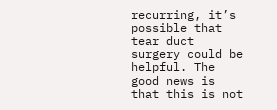recurring, it’s possible that tear duct surgery could be helpful. The good news is that this is not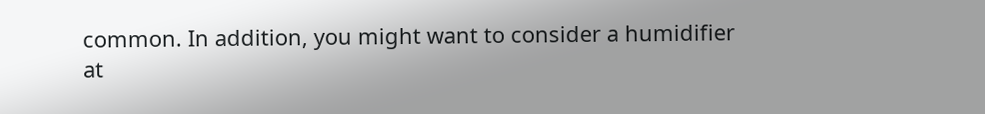common. In addition, you might want to consider a humidifier at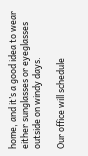home, and it’s a good idea to wear either sunglasses or eyeglasses outside on windy days.

Our office will schedule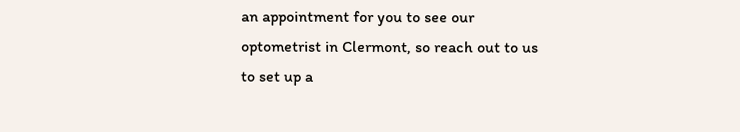an appointment for you to see our optometrist in Clermont, so reach out to us to set up a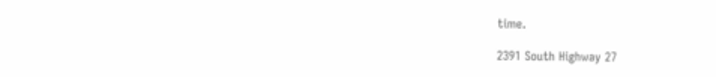time.

2391 South Highway 27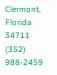Clermont, Florida 34711
(352) 988-2459